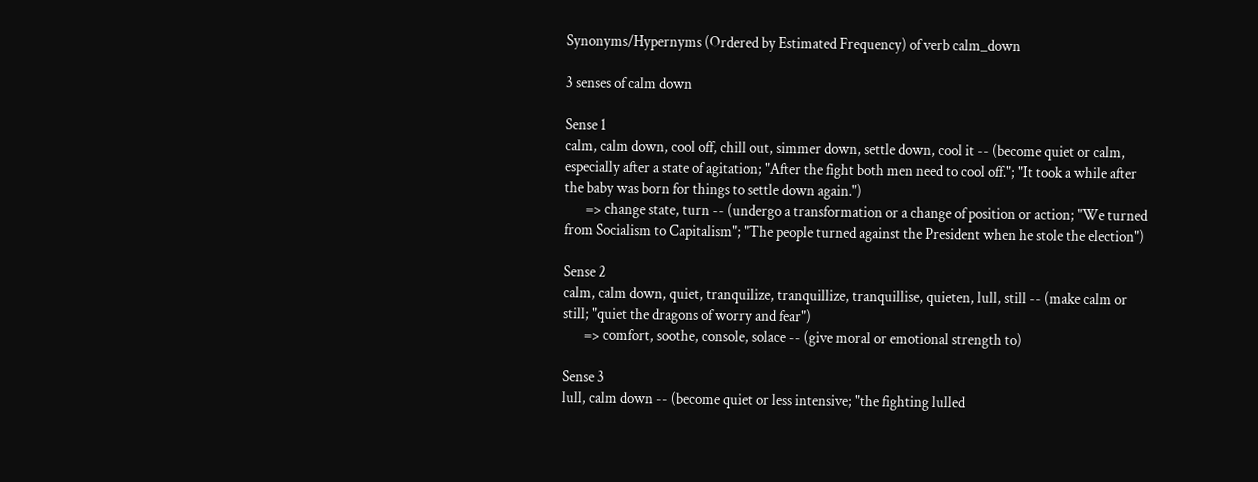Synonyms/Hypernyms (Ordered by Estimated Frequency) of verb calm_down

3 senses of calm down

Sense 1
calm, calm down, cool off, chill out, simmer down, settle down, cool it -- (become quiet or calm, especially after a state of agitation; "After the fight both men need to cool off."; "It took a while after the baby was born for things to settle down again.")
       => change state, turn -- (undergo a transformation or a change of position or action; "We turned from Socialism to Capitalism"; "The people turned against the President when he stole the election")

Sense 2
calm, calm down, quiet, tranquilize, tranquillize, tranquillise, quieten, lull, still -- (make calm or still; "quiet the dragons of worry and fear")
       => comfort, soothe, console, solace -- (give moral or emotional strength to)

Sense 3
lull, calm down -- (become quiet or less intensive; "the fighting lulled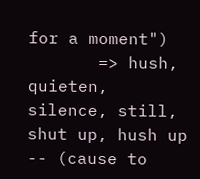for a moment")
       => hush, quieten, silence, still, shut up, hush up -- (cause to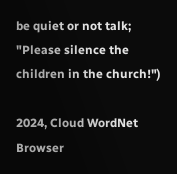be quiet or not talk; "Please silence the children in the church!")

2024, Cloud WordNet Browser